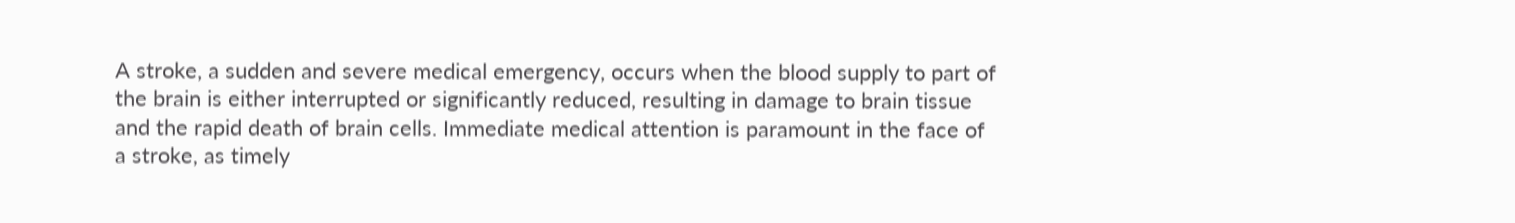A stroke, a sudden and severe medical emergency, occurs when the blood supply to part of the brain is either interrupted or significantly reduced, resulting in damage to brain tissue and the rapid death of brain cells. Immediate medical attention is paramount in the face of a stroke, as timely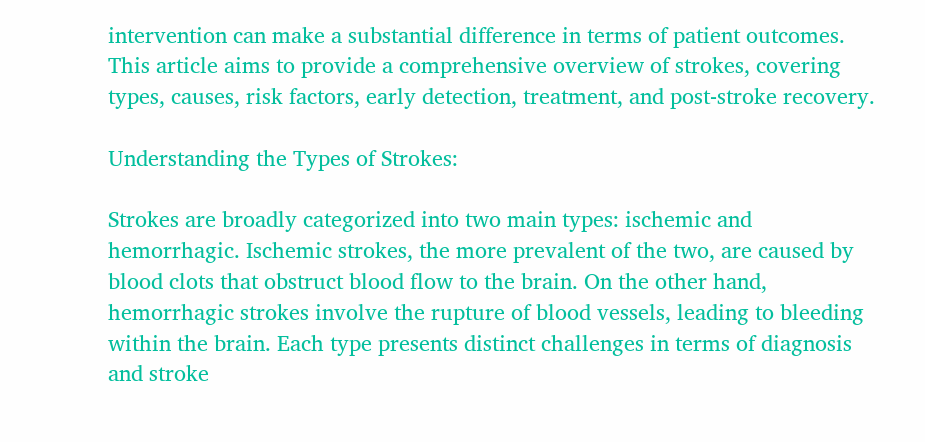intervention can make a substantial difference in terms of patient outcomes. This article aims to provide a comprehensive overview of strokes, covering types, causes, risk factors, early detection, treatment, and post-stroke recovery.

Understanding the Types of Strokes:

Strokes are broadly categorized into two main types: ischemic and hemorrhagic. Ischemic strokes, the more prevalent of the two, are caused by blood clots that obstruct blood flow to the brain. On the other hand, hemorrhagic strokes involve the rupture of blood vessels, leading to bleeding within the brain. Each type presents distinct challenges in terms of diagnosis and stroke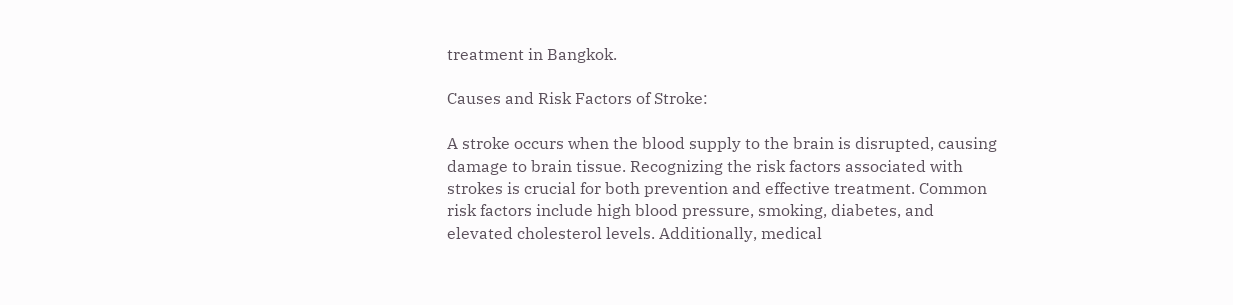treatment in Bangkok.

Causes and Risk Factors of Stroke:

A stroke occurs when the blood supply to the brain is disrupted, causing damage to brain tissue. Recognizing the risk factors associated with strokes is crucial for both prevention and effective treatment. Common risk factors include high blood pressure, smoking, diabetes, and elevated cholesterol levels. Additionally, medical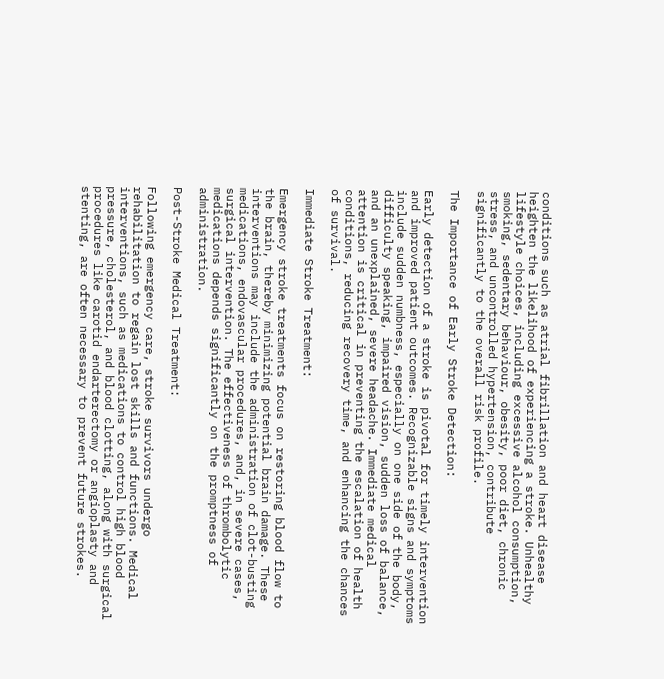conditions such as atrial fibrillation and heart disease heighten the likelihood of experiencing a stroke. Unhealthy lifestyle choices, including excessive alcohol consumption, smoking, sedentary behaviour, obesity, poor diet, chronic stress, and uncontrolled hypertension, contribute significantly to the overall risk profile.

The Importance of Early Stroke Detection:

Early detection of a stroke is pivotal for timely intervention and improved patient outcomes. Recognizable signs and symptoms include sudden numbness, especially on one side of the body, difficulty speaking, impaired vision, sudden loss of balance, and an unexplained, severe headache. Immediate medical attention is critical in preventing the escalation of health conditions, reducing recovery time, and enhancing the chances of survival.

Immediate Stroke Treatment:

Emergency stroke treatments focus on restoring blood flow to the brain, thereby minimizing potential brain damage. These interventions may include the administration of clot-busting medications, endovascular procedures, and, in severe cases, surgical intervention. The effectiveness of thrombolytic medications depends significantly on the promptness of administration.

Post-Stroke Medical Treatment:

Following emergency care, stroke survivors undergo rehabilitation to regain lost skills and functions. Medical interventions, such as medications to control high blood pressure, cholesterol, and blood clotting, along with surgical procedures like carotid endarterectomy or angioplasty and stenting, are often necessary to prevent future strokes.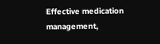Effective medication management,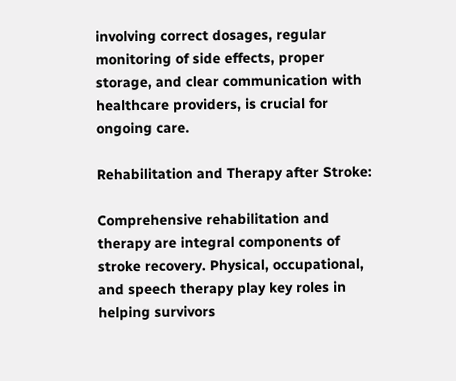involving correct dosages, regular monitoring of side effects, proper storage, and clear communication with healthcare providers, is crucial for ongoing care.

Rehabilitation and Therapy after Stroke:

Comprehensive rehabilitation and therapy are integral components of stroke recovery. Physical, occupational, and speech therapy play key roles in helping survivors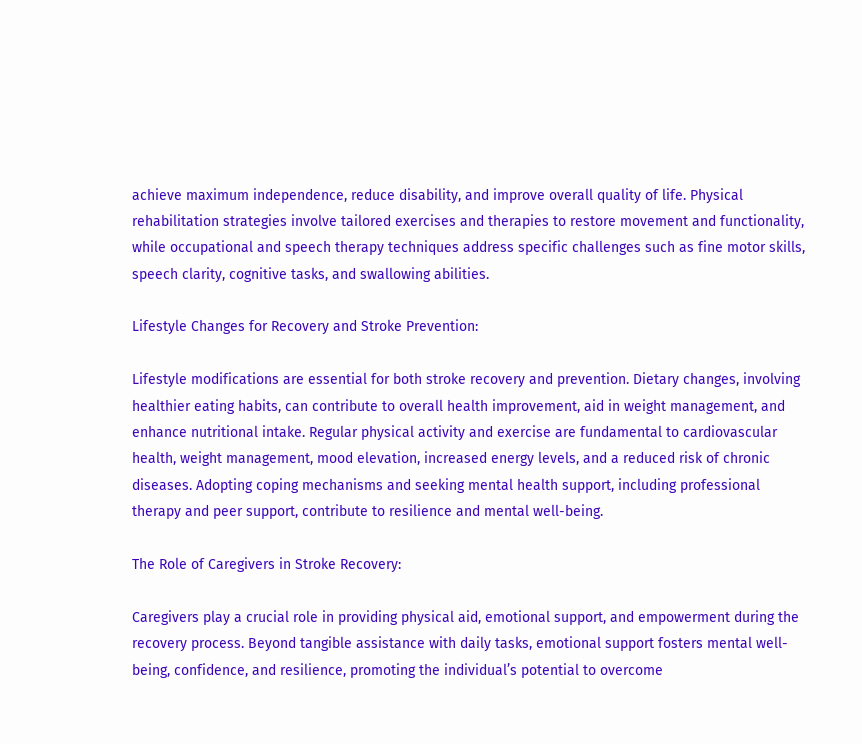achieve maximum independence, reduce disability, and improve overall quality of life. Physical rehabilitation strategies involve tailored exercises and therapies to restore movement and functionality, while occupational and speech therapy techniques address specific challenges such as fine motor skills, speech clarity, cognitive tasks, and swallowing abilities.

Lifestyle Changes for Recovery and Stroke Prevention:

Lifestyle modifications are essential for both stroke recovery and prevention. Dietary changes, involving healthier eating habits, can contribute to overall health improvement, aid in weight management, and enhance nutritional intake. Regular physical activity and exercise are fundamental to cardiovascular health, weight management, mood elevation, increased energy levels, and a reduced risk of chronic diseases. Adopting coping mechanisms and seeking mental health support, including professional therapy and peer support, contribute to resilience and mental well-being.

The Role of Caregivers in Stroke Recovery:

Caregivers play a crucial role in providing physical aid, emotional support, and empowerment during the recovery process. Beyond tangible assistance with daily tasks, emotional support fosters mental well-being, confidence, and resilience, promoting the individual’s potential to overcome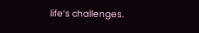life’s challenges.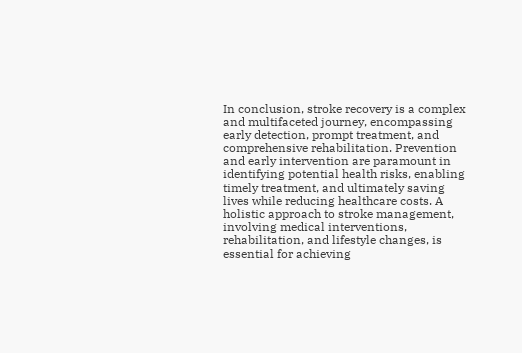In conclusion, stroke recovery is a complex and multifaceted journey, encompassing early detection, prompt treatment, and comprehensive rehabilitation. Prevention and early intervention are paramount in identifying potential health risks, enabling timely treatment, and ultimately saving lives while reducing healthcare costs. A holistic approach to stroke management, involving medical interventions, rehabilitation, and lifestyle changes, is essential for achieving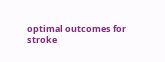optimal outcomes for stroke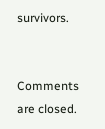survivors.


Comments are closed.